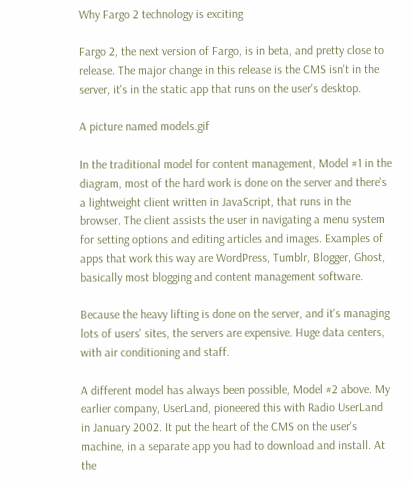Why Fargo 2 technology is exciting

Fargo 2, the next version of Fargo, is in beta, and pretty close to release. The major change in this release is the CMS isn't in the server, it's in the static app that runs on the user's desktop.

A picture named models.gif

In the traditional model for content management, Model #1 in the diagram, most of the hard work is done on the server and there's a lightweight client written in JavaScript, that runs in the browser. The client assists the user in navigating a menu system for setting options and editing articles and images. Examples of apps that work this way are WordPress, Tumblr, Blogger, Ghost, basically most blogging and content management software.

Because the heavy lifting is done on the server, and it's managing lots of users' sites, the servers are expensive. Huge data centers, with air conditioning and staff.

A different model has always been possible, Model #2 above. My earlier company, UserLand, pioneered this with Radio UserLand in January 2002. It put the heart of the CMS on the user's machine, in a separate app you had to download and install. At the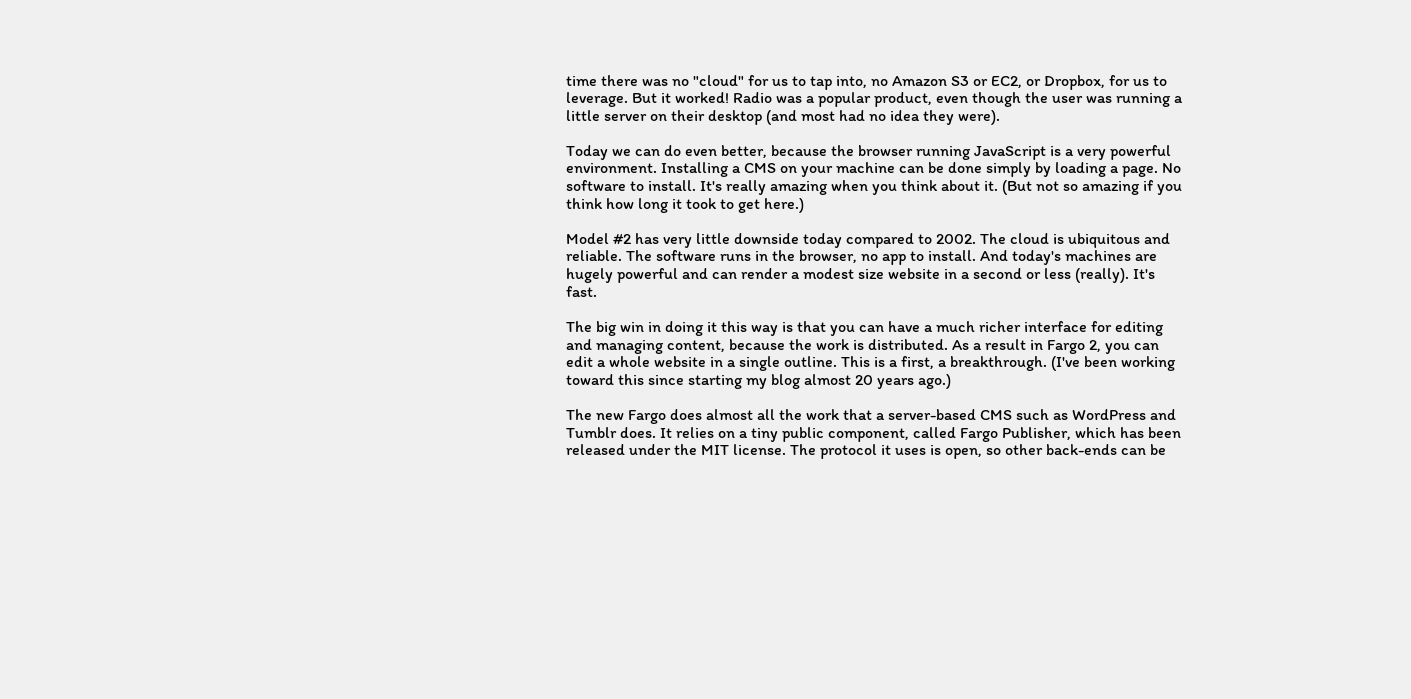time there was no "cloud" for us to tap into, no Amazon S3 or EC2, or Dropbox, for us to leverage. But it worked! Radio was a popular product, even though the user was running a little server on their desktop (and most had no idea they were).

Today we can do even better, because the browser running JavaScript is a very powerful environment. Installing a CMS on your machine can be done simply by loading a page. No software to install. It's really amazing when you think about it. (But not so amazing if you think how long it took to get here.)

Model #2 has very little downside today compared to 2002. The cloud is ubiquitous and reliable. The software runs in the browser, no app to install. And today's machines are hugely powerful and can render a modest size website in a second or less (really). It's fast.

The big win in doing it this way is that you can have a much richer interface for editing and managing content, because the work is distributed. As a result in Fargo 2, you can edit a whole website in a single outline. This is a first, a breakthrough. (I've been working toward this since starting my blog almost 20 years ago.)

The new Fargo does almost all the work that a server-based CMS such as WordPress and Tumblr does. It relies on a tiny public component, called Fargo Publisher, which has been released under the MIT license. The protocol it uses is open, so other back-ends can be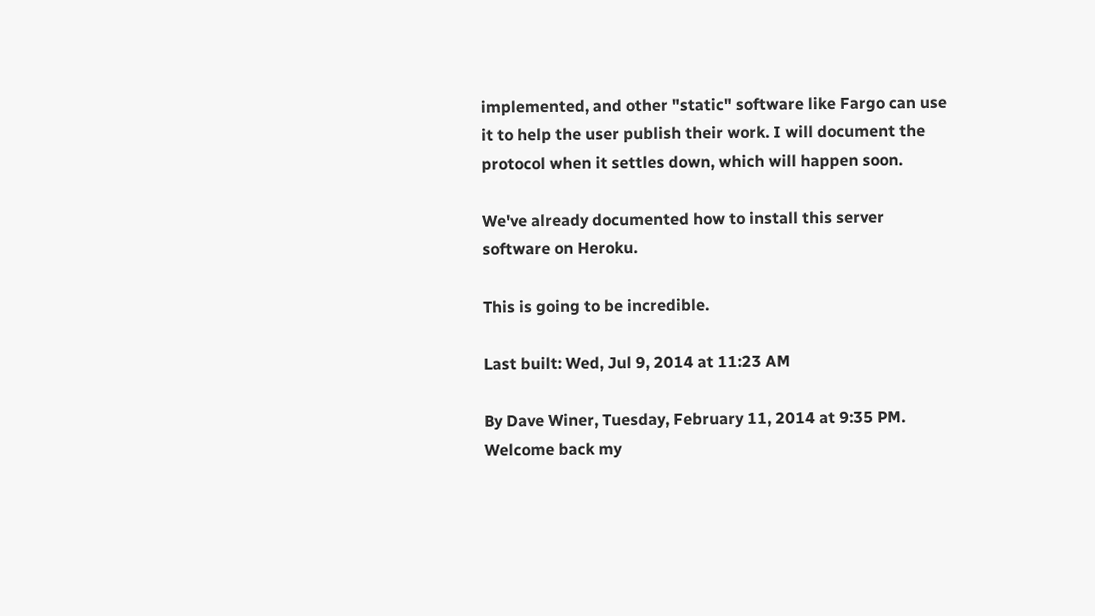implemented, and other "static" software like Fargo can use it to help the user publish their work. I will document the protocol when it settles down, which will happen soon.

We've already documented how to install this server software on Heroku.

This is going to be incredible.

Last built: Wed, Jul 9, 2014 at 11:23 AM

By Dave Winer, Tuesday, February 11, 2014 at 9:35 PM. Welcome back my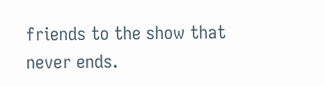friends to the show that never ends.